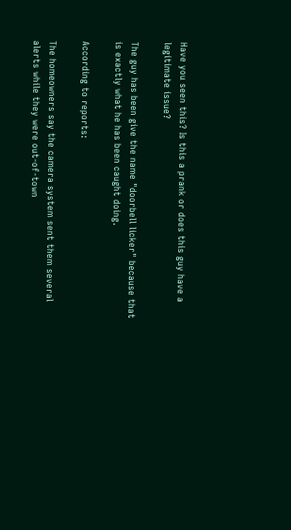Have you seen this? Is this a prank or does this guy have a legitimate issue?

The guy has been give the name "doorbell licker" because that is exactly what he has been caught doing.

According to reports:

The homeowners say the camera system sent them several alerts while they were out-of-town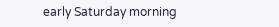early Saturday morning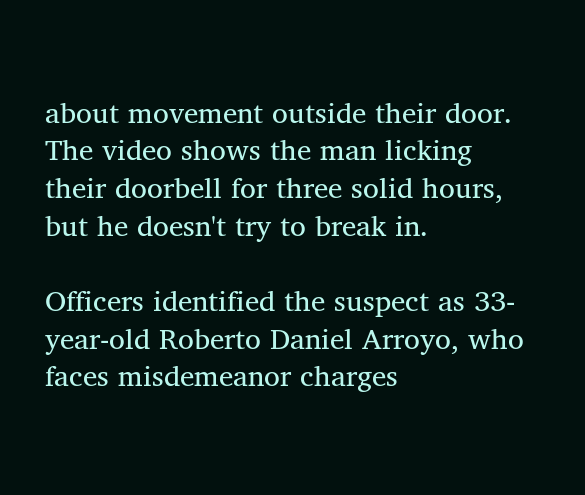about movement outside their door.  The video shows the man licking their doorbell for three solid hours, but he doesn't try to break in.

Officers identified the suspect as 33-year-old Roberto Daniel Arroyo, who faces misdemeanor charges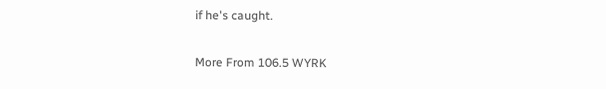if he's caught.

More From 106.5 WYRK